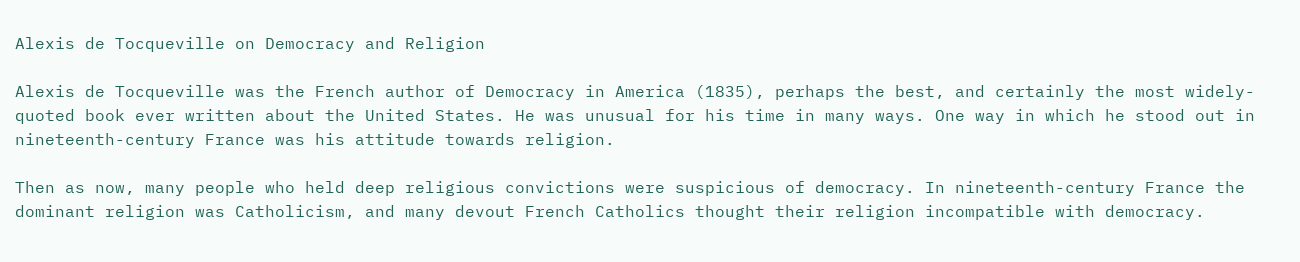Alexis de Tocqueville on Democracy and Religion

Alexis de Tocqueville was the French author of Democracy in America (1835), perhaps the best, and certainly the most widely-quoted book ever written about the United States. He was unusual for his time in many ways. One way in which he stood out in nineteenth-century France was his attitude towards religion.

Then as now, many people who held deep religious convictions were suspicious of democracy. In nineteenth-century France the dominant religion was Catholicism, and many devout French Catholics thought their religion incompatible with democracy.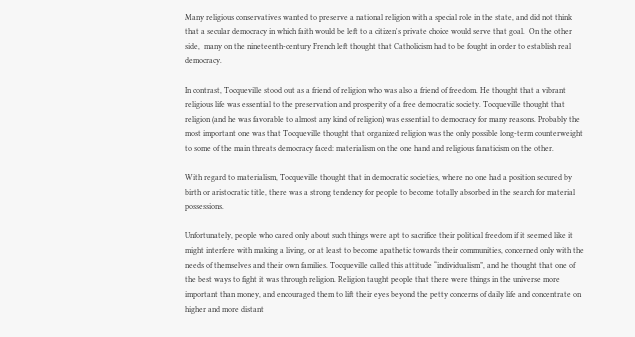Many religious conservatives wanted to preserve a national religion with a special role in the state, and did not think that a secular democracy in which faith would be left to a citizen's private choice would serve that goal.  On the other side,  many on the nineteenth-century French left thought that Catholicism had to be fought in order to establish real democracy.

In contrast, Tocqueville stood out as a friend of religion who was also a friend of freedom. He thought that a vibrant religious life was essential to the preservation and prosperity of a free democratic society. Tocqueville thought that religion (and he was favorable to almost any kind of religion) was essential to democracy for many reasons. Probably the most important one was that Tocqueville thought that organized religion was the only possible long-term counterweight to some of the main threats democracy faced: materialism on the one hand and religious fanaticism on the other.

With regard to materialism, Tocqueville thought that in democratic societies, where no one had a position secured by birth or aristocratic title, there was a strong tendency for people to become totally absorbed in the search for material possessions.

Unfortunately, people who cared only about such things were apt to sacrifice their political freedom if it seemed like it might interfere with making a living, or at least to become apathetic towards their communities, concerned only with the needs of themselves and their own families. Tocqueville called this attitude “individualism”, and he thought that one of the best ways to fight it was through religion. Religion taught people that there were things in the universe more important than money, and encouraged them to lift their eyes beyond the petty concerns of daily life and concentrate on higher and more distant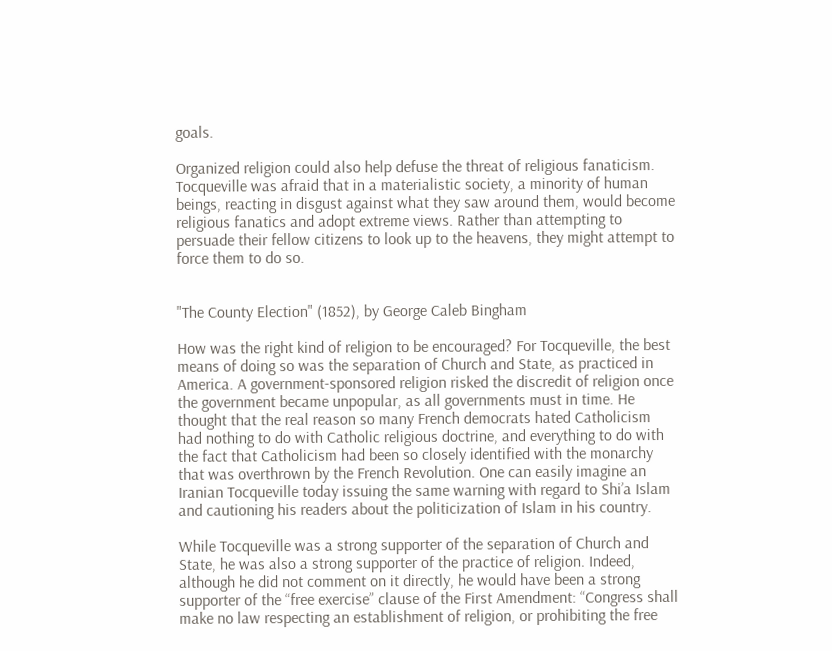goals.

Organized religion could also help defuse the threat of religious fanaticism. Tocqueville was afraid that in a materialistic society, a minority of human beings, reacting in disgust against what they saw around them, would become religious fanatics and adopt extreme views. Rather than attempting to persuade their fellow citizens to look up to the heavens, they might attempt to force them to do so.


"The County Election" (1852), by George Caleb Bingham

How was the right kind of religion to be encouraged? For Tocqueville, the best means of doing so was the separation of Church and State, as practiced in America. A government-sponsored religion risked the discredit of religion once the government became unpopular, as all governments must in time. He thought that the real reason so many French democrats hated Catholicism had nothing to do with Catholic religious doctrine, and everything to do with the fact that Catholicism had been so closely identified with the monarchy that was overthrown by the French Revolution. One can easily imagine an Iranian Tocqueville today issuing the same warning with regard to Shi’a Islam and cautioning his readers about the politicization of Islam in his country.

While Tocqueville was a strong supporter of the separation of Church and State, he was also a strong supporter of the practice of religion. Indeed, although he did not comment on it directly, he would have been a strong supporter of the “free exercise” clause of the First Amendment: “Congress shall make no law respecting an establishment of religion, or prohibiting the free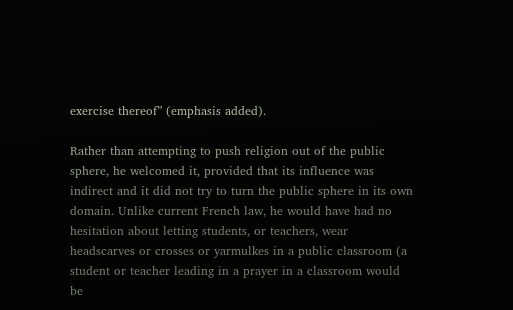exercise thereof” (emphasis added).

Rather than attempting to push religion out of the public sphere, he welcomed it, provided that its influence was indirect and it did not try to turn the public sphere in its own domain. Unlike current French law, he would have had no hesitation about letting students, or teachers, wear headscarves or crosses or yarmulkes in a public classroom (a student or teacher leading in a prayer in a classroom would be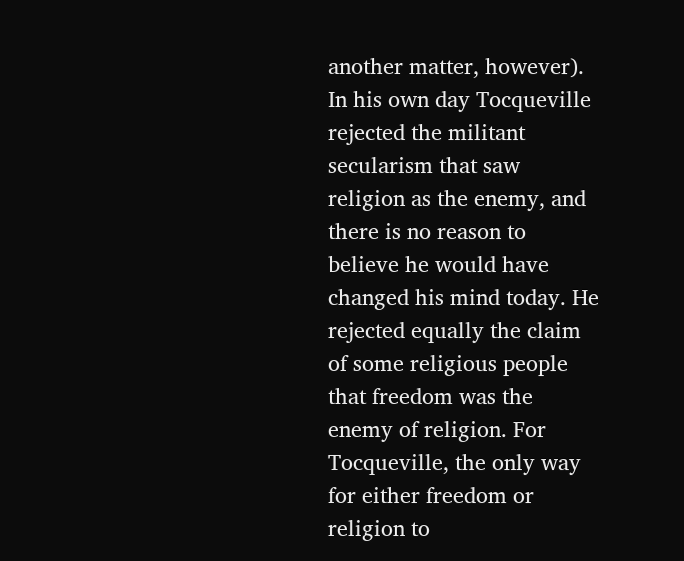another matter, however). In his own day Tocqueville rejected the militant secularism that saw religion as the enemy, and there is no reason to believe he would have changed his mind today. He rejected equally the claim of some religious people that freedom was the enemy of religion. For Tocqueville, the only way for either freedom or religion to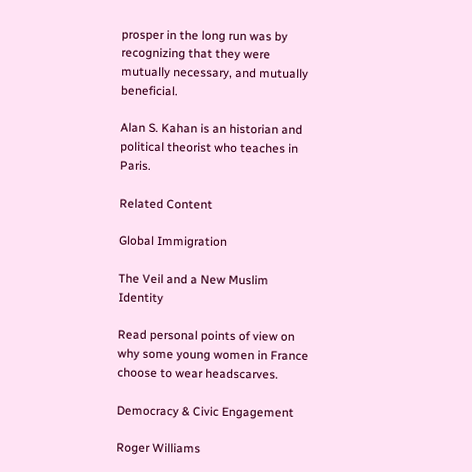prosper in the long run was by recognizing that they were mutually necessary, and mutually beneficial.

Alan S. Kahan is an historian and political theorist who teaches in Paris.

Related Content

Global Immigration

The Veil and a New Muslim Identity

Read personal points of view on why some young women in France choose to wear headscarves.

Democracy & Civic Engagement

Roger Williams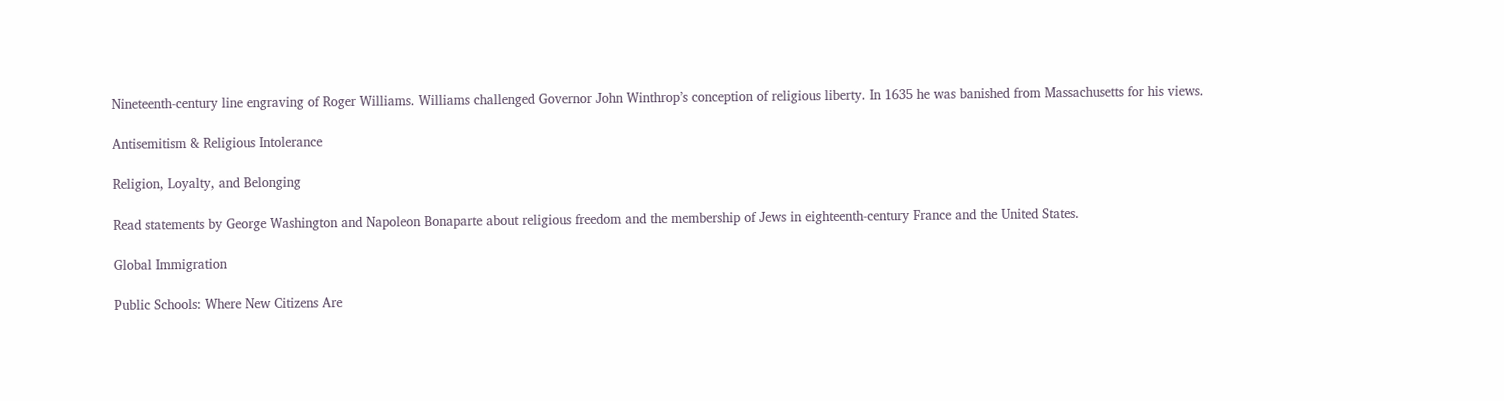Nineteenth-century line engraving of Roger Williams. Williams challenged Governor John Winthrop’s conception of religious liberty. In 1635 he was banished from Massachusetts for his views.

Antisemitism & Religious Intolerance

Religion, Loyalty, and Belonging

Read statements by George Washington and Napoleon Bonaparte about religious freedom and the membership of Jews in eighteenth-century France and the United States.

Global Immigration

Public Schools: Where New Citizens Are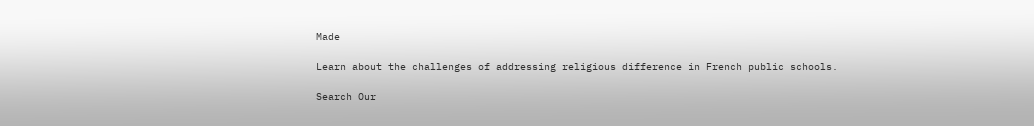Made

Learn about the challenges of addressing religious difference in French public schools.

Search Our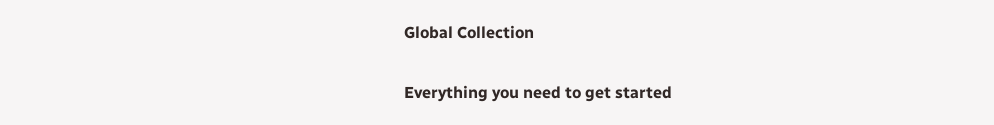Global Collection

Everything you need to get started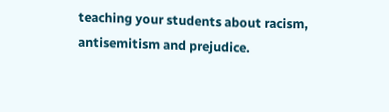teaching your students about racism, antisemitism and prejudice.